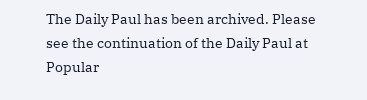The Daily Paul has been archived. Please see the continuation of the Daily Paul at Popular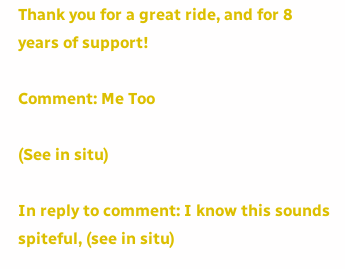Thank you for a great ride, and for 8 years of support!

Comment: Me Too

(See in situ)

In reply to comment: I know this sounds spiteful, (see in situ)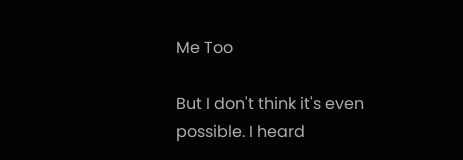Me Too

But I don't think it's even possible. I heard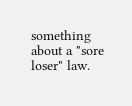something about a "sore loser" law.